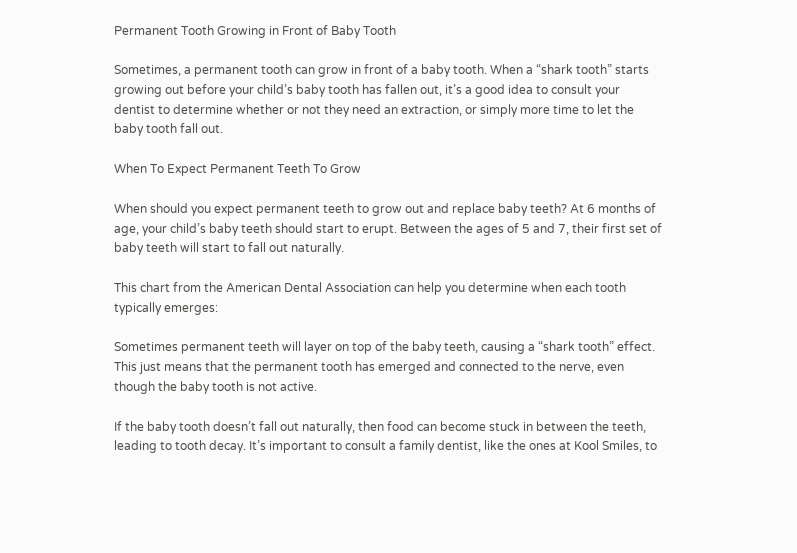Permanent Tooth Growing in Front of Baby Tooth

Sometimes, a permanent tooth can grow in front of a baby tooth. When a “shark tooth” starts growing out before your child’s baby tooth has fallen out, it’s a good idea to consult your dentist to determine whether or not they need an extraction, or simply more time to let the baby tooth fall out.

When To Expect Permanent Teeth To Grow

When should you expect permanent teeth to grow out and replace baby teeth? At 6 months of age, your child’s baby teeth should start to erupt. Between the ages of 5 and 7, their first set of baby teeth will start to fall out naturally.

This chart from the American Dental Association can help you determine when each tooth typically emerges:

Sometimes permanent teeth will layer on top of the baby teeth, causing a “shark tooth” effect. This just means that the permanent tooth has emerged and connected to the nerve, even though the baby tooth is not active.

If the baby tooth doesn’t fall out naturally, then food can become stuck in between the teeth, leading to tooth decay. It’s important to consult a family dentist, like the ones at Kool Smiles, to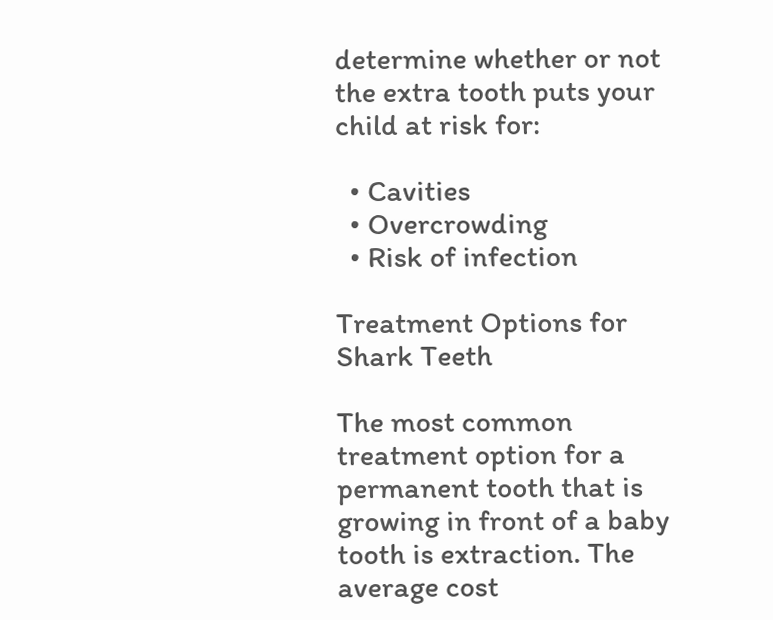determine whether or not the extra tooth puts your child at risk for:

  • Cavities
  • Overcrowding
  • Risk of infection

Treatment Options for Shark Teeth

The most common treatment option for a permanent tooth that is growing in front of a baby tooth is extraction. The average cost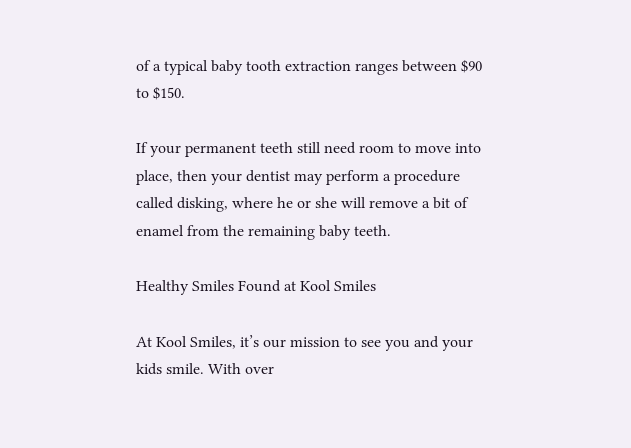of a typical baby tooth extraction ranges between $90 to $150.

If your permanent teeth still need room to move into place, then your dentist may perform a procedure called disking, where he or she will remove a bit of enamel from the remaining baby teeth.

Healthy Smiles Found at Kool Smiles

At Kool Smiles, it’s our mission to see you and your kids smile. With over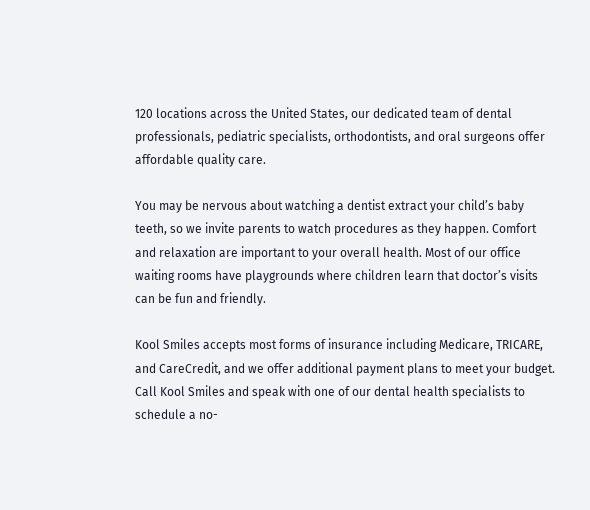120 locations across the United States, our dedicated team of dental professionals, pediatric specialists, orthodontists, and oral surgeons offer affordable quality care.

You may be nervous about watching a dentist extract your child’s baby teeth, so we invite parents to watch procedures as they happen. Comfort and relaxation are important to your overall health. Most of our office waiting rooms have playgrounds where children learn that doctor’s visits can be fun and friendly.

Kool Smiles accepts most forms of insurance including Medicare, TRICARE, and CareCredit, and we offer additional payment plans to meet your budget. Call Kool Smiles and speak with one of our dental health specialists to schedule a no-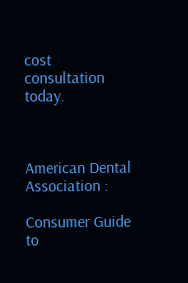cost consultation today.



American Dental Association :

Consumer Guide to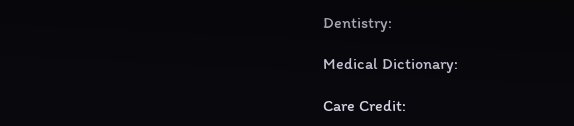Dentistry:

Medical Dictionary:

Care Credit: